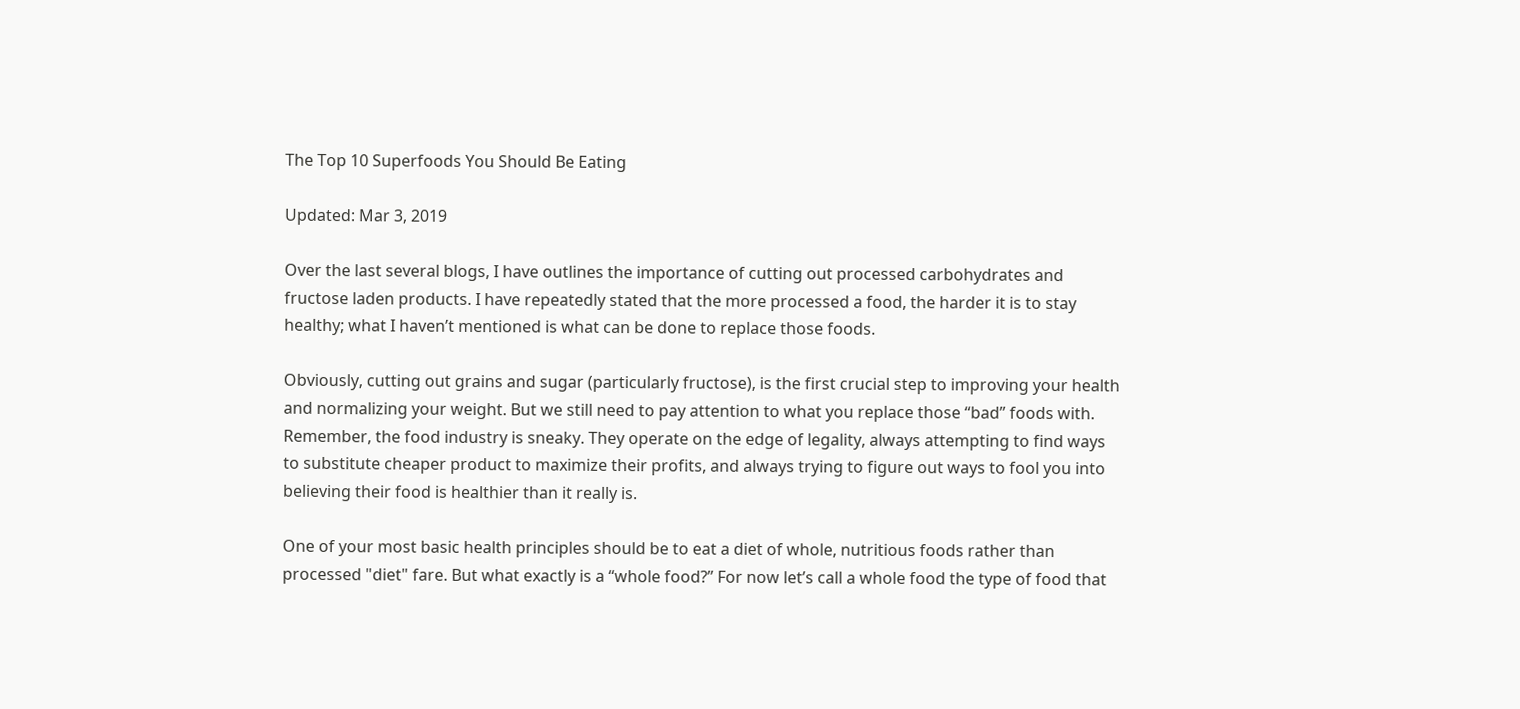The Top 10 Superfoods You Should Be Eating

Updated: Mar 3, 2019

Over the last several blogs, I have outlines the importance of cutting out processed carbohydrates and fructose laden products. I have repeatedly stated that the more processed a food, the harder it is to stay healthy; what I haven’t mentioned is what can be done to replace those foods.

Obviously, cutting out grains and sugar (particularly fructose), is the first crucial step to improving your health and normalizing your weight. But we still need to pay attention to what you replace those “bad” foods with. Remember, the food industry is sneaky. They operate on the edge of legality, always attempting to find ways to substitute cheaper product to maximize their profits, and always trying to figure out ways to fool you into believing their food is healthier than it really is.

One of your most basic health principles should be to eat a diet of whole, nutritious foods rather than processed "diet" fare. But what exactly is a “whole food?” For now let’s call a whole food the type of food that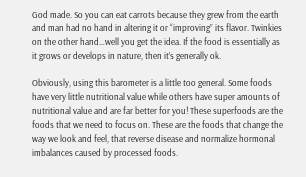God made. So you can eat carrots because they grew from the earth and man had no hand in altering it or “improving” its flavor. Twinkies on the other hand…well you get the idea. If the food is essentially as it grows or develops in nature, then it’s generally ok.

Obviously, using this barometer is a little too general. Some foods have very little nutritional value while others have super amounts of nutritional value and are far better for you! These superfoods are the foods that we need to focus on. These are the foods that change the way we look and feel, that reverse disease and normalize hormonal imbalances caused by processed foods.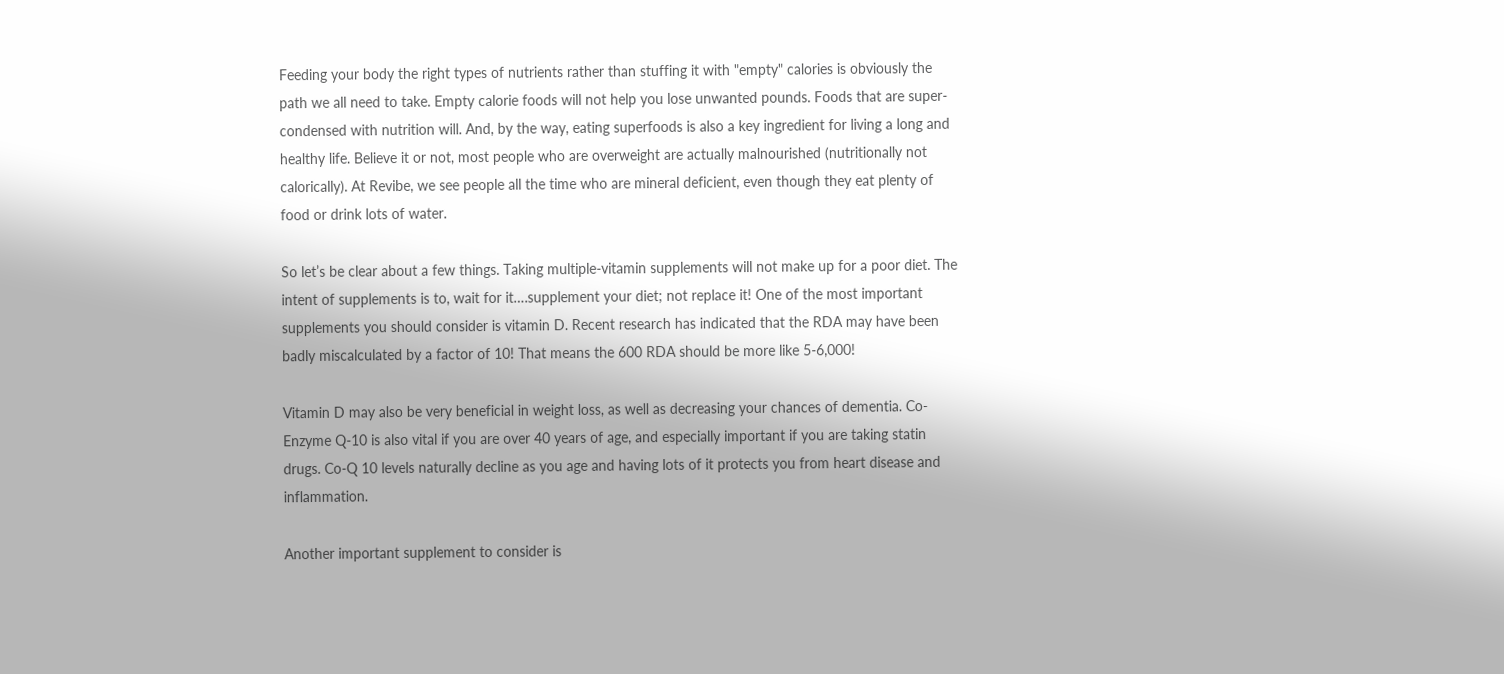Feeding your body the right types of nutrients rather than stuffing it with "empty" calories is obviously the path we all need to take. Empty calorie foods will not help you lose unwanted pounds. Foods that are super-condensed with nutrition will. And, by the way, eating superfoods is also a key ingredient for living a long and healthy life. Believe it or not, most people who are overweight are actually malnourished (nutritionally not calorically). At Revibe, we see people all the time who are mineral deficient, even though they eat plenty of food or drink lots of water.

So let’s be clear about a few things. Taking multiple-vitamin supplements will not make up for a poor diet. The intent of supplements is to, wait for it….supplement your diet; not replace it! One of the most important supplements you should consider is vitamin D. Recent research has indicated that the RDA may have been badly miscalculated by a factor of 10! That means the 600 RDA should be more like 5-6,000!

Vitamin D may also be very beneficial in weight loss, as well as decreasing your chances of dementia. Co-Enzyme Q-10 is also vital if you are over 40 years of age, and especially important if you are taking statin drugs. Co-Q 10 levels naturally decline as you age and having lots of it protects you from heart disease and inflammation.

Another important supplement to consider is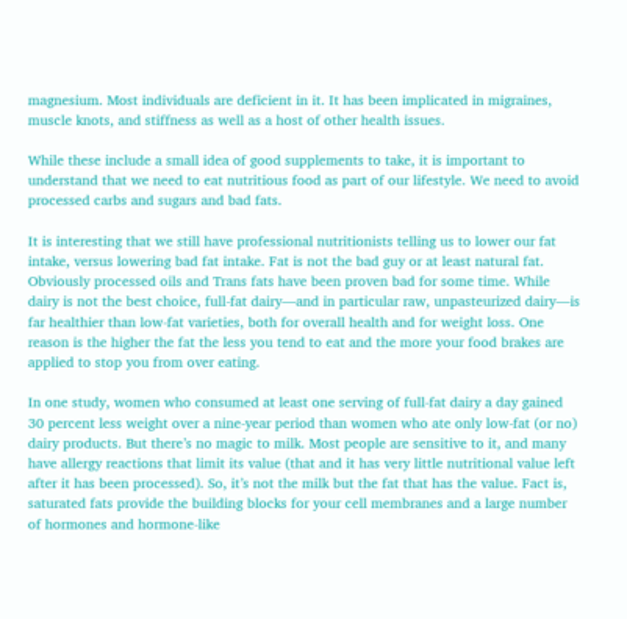magnesium. Most individuals are deficient in it. It has been implicated in migraines, muscle knots, and stiffness as well as a host of other health issues.

While these include a small idea of good supplements to take, it is important to understand that we need to eat nutritious food as part of our lifestyle. We need to avoid processed carbs and sugars and bad fats.

It is interesting that we still have professional nutritionists telling us to lower our fat intake, versus lowering bad fat intake. Fat is not the bad guy or at least natural fat. Obviously processed oils and Trans fats have been proven bad for some time. While dairy is not the best choice, full-fat dairy—and in particular raw, unpasteurized dairy—is far healthier than low-fat varieties, both for overall health and for weight loss. One reason is the higher the fat the less you tend to eat and the more your food brakes are applied to stop you from over eating.

In one study, women who consumed at least one serving of full-fat dairy a day gained 30 percent less weight over a nine-year period than women who ate only low-fat (or no) dairy products. But there’s no magic to milk. Most people are sensitive to it, and many have allergy reactions that limit its value (that and it has very little nutritional value left after it has been processed). So, it’s not the milk but the fat that has the value. Fact is, saturated fats provide the building blocks for your cell membranes and a large number of hormones and hormone-like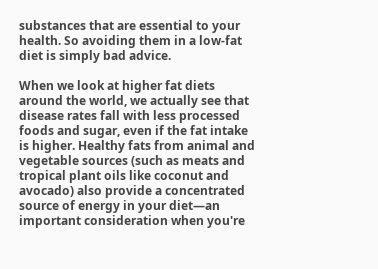substances that are essential to your health. So avoiding them in a low-fat diet is simply bad advice.

When we look at higher fat diets around the world, we actually see that disease rates fall with less processed foods and sugar, even if the fat intake is higher. Healthy fats from animal and vegetable sources (such as meats and tropical plant oils like coconut and avocado) also provide a concentrated source of energy in your diet—an important consideration when you're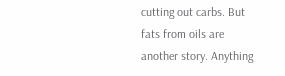cutting out carbs. But fats from oils are another story. Anything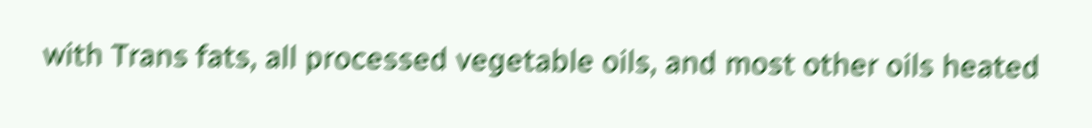with Trans fats, all processed vegetable oils, and most other oils heated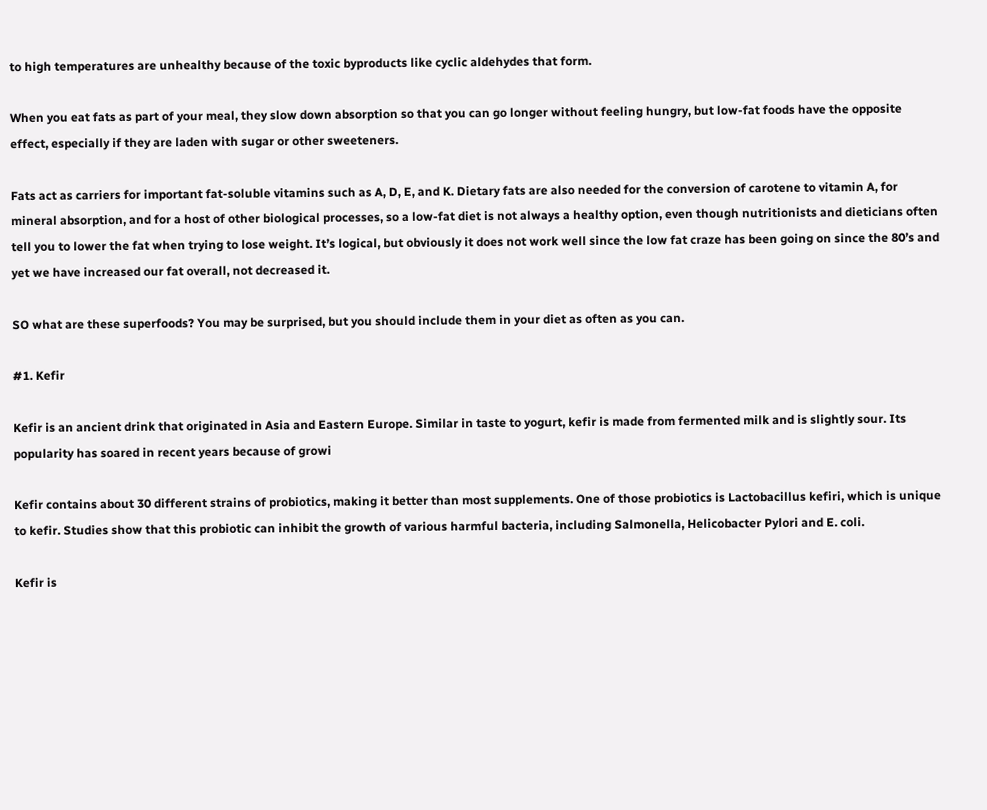to high temperatures are unhealthy because of the toxic byproducts like cyclic aldehydes that form.

When you eat fats as part of your meal, they slow down absorption so that you can go longer without feeling hungry, but low-fat foods have the opposite effect, especially if they are laden with sugar or other sweeteners.

Fats act as carriers for important fat-soluble vitamins such as A, D, E, and K. Dietary fats are also needed for the conversion of carotene to vitamin A, for mineral absorption, and for a host of other biological processes, so a low-fat diet is not always a healthy option, even though nutritionists and dieticians often tell you to lower the fat when trying to lose weight. It’s logical, but obviously it does not work well since the low fat craze has been going on since the 80’s and yet we have increased our fat overall, not decreased it.

SO what are these superfoods? You may be surprised, but you should include them in your diet as often as you can.

#1. Kefir

Kefir is an ancient drink that originated in Asia and Eastern Europe. Similar in taste to yogurt, kefir is made from fermented milk and is slightly sour. Its popularity has soared in recent years because of growi

Kefir contains about 30 different strains of probiotics, making it better than most supplements. One of those probiotics is Lactobacillus kefiri, which is unique to kefir. Studies show that this probiotic can inhibit the growth of various harmful bacteria, including Salmonella, Helicobacter Pylori and E. coli.

Kefir is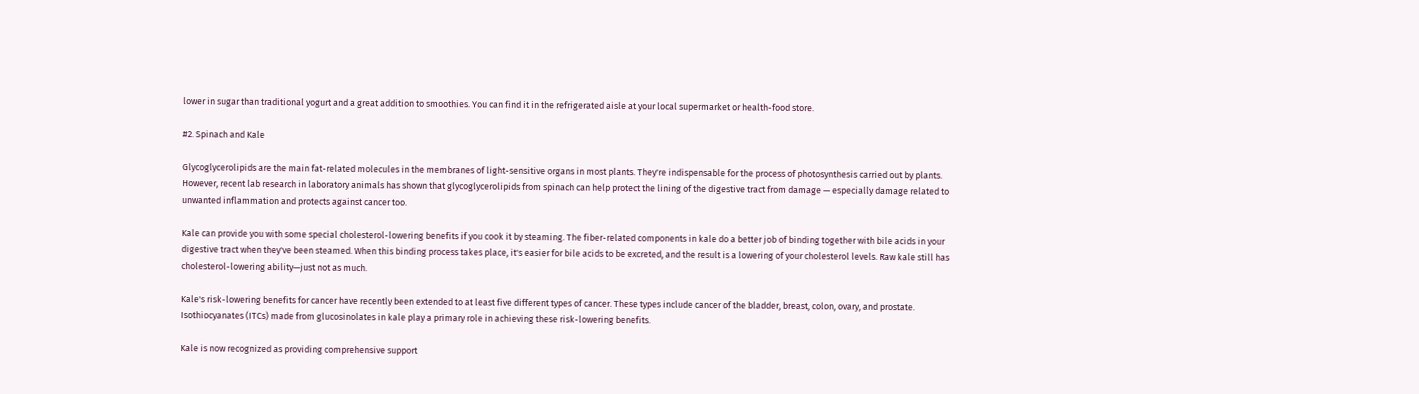lower in sugar than traditional yogurt and a great addition to smoothies. You can find it in the refrigerated aisle at your local supermarket or health-food store.

#2. Spinach and Kale

Glycoglycerolipids are the main fat-related molecules in the membranes of light-sensitive organs in most plants. They're indispensable for the process of photosynthesis carried out by plants. However, recent lab research in laboratory animals has shown that glycoglycerolipids from spinach can help protect the lining of the digestive tract from damage — especially damage related to unwanted inflammation and protects against cancer too.

Kale can provide you with some special cholesterol-lowering benefits if you cook it by steaming. The fiber-related components in kale do a better job of binding together with bile acids in your digestive tract when they've been steamed. When this binding process takes place, it's easier for bile acids to be excreted, and the result is a lowering of your cholesterol levels. Raw kale still has cholesterol-lowering ability—just not as much.

Kale's risk-lowering benefits for cancer have recently been extended to at least five different types of cancer. These types include cancer of the bladder, breast, colon, ovary, and prostate. Isothiocyanates (ITCs) made from glucosinolates in kale play a primary role in achieving these risk-lowering benefits.

Kale is now recognized as providing comprehensive support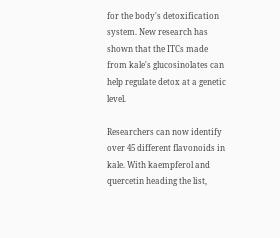for the body's detoxification system. New research has shown that the ITCs made from kale's glucosinolates can help regulate detox at a genetic level.

Researchers can now identify over 45 different flavonoids in kale. With kaempferol and quercetin heading the list,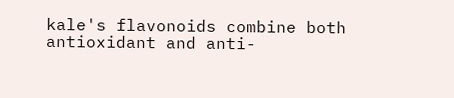kale's flavonoids combine both antioxidant and anti-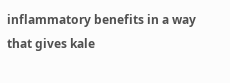inflammatory benefits in a way that gives kale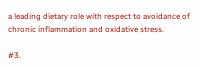a leading dietary role with respect to avoidance of chronic inflammation and oxidative stress.

#3.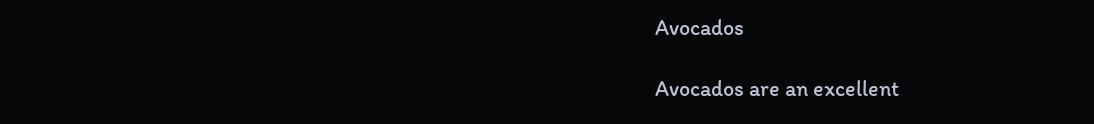Avocados

Avocados are an excellent